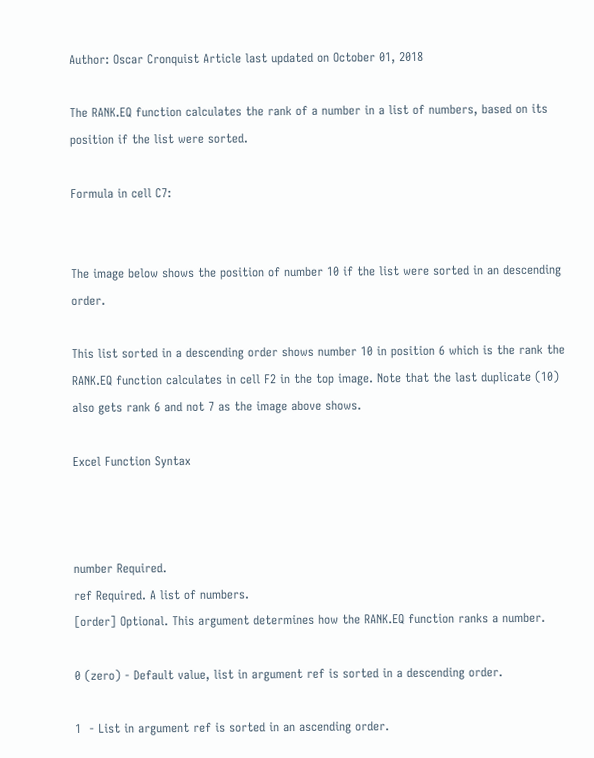Author: Oscar Cronquist Article last updated on October 01, 2018

The RANK.EQ function calculates the rank of a number in a list of numbers, based on its position if the list were sorted.

Formula in cell C7:


The image below shows the position of number 10 if the list were sorted in an descending order.

This list sorted in a descending order shows number 10 in position 6 which is the rank the RANK.EQ function calculates in cell F2 in the top image. Note that the last duplicate (10) also gets rank 6 and not 7 as the image above shows.

Excel Function Syntax



number Required.
ref Required. A list of numbers.
[order] Optional. This argument determines how the RANK.EQ function ranks a number.

0 (zero) - Default value, list in argument ref is sorted in a descending order.

1  - List in argument ref is sorted in an ascending order.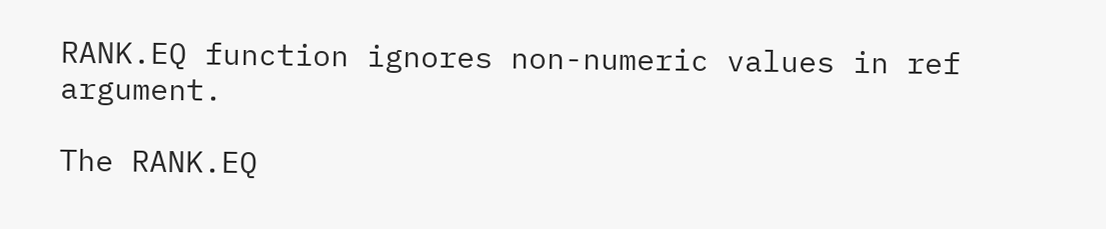RANK.EQ function ignores non-numeric values in ref argument.

The RANK.EQ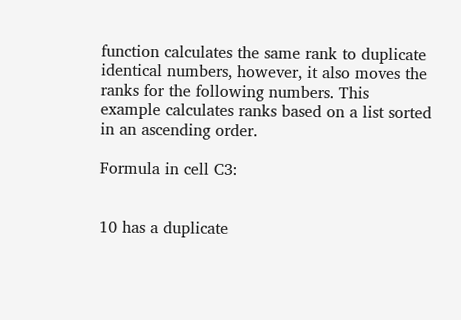function calculates the same rank to duplicate identical numbers, however, it also moves the ranks for the following numbers. This example calculates ranks based on a list sorted in an ascending order.

Formula in cell C3:


10 has a duplicate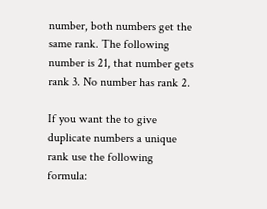number, both numbers get the same rank. The following number is 21, that number gets rank 3. No number has rank 2.

If you want the to give duplicate numbers a unique rank use the following formula: